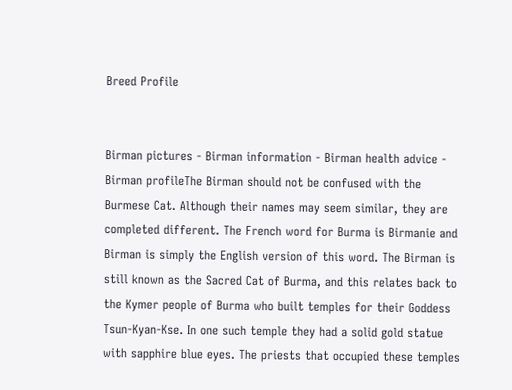Breed Profile


Birman pictures - Birman information - Birman health advice - Birman profileThe Birman should not be confused with the Burmese Cat. Although their names may seem similar, they are completed different. The French word for Burma is Birmanie and Birman is simply the English version of this word. The Birman is still known as the Sacred Cat of Burma, and this relates back to the Kymer people of Burma who built temples for their Goddess Tsun-Kyan-Kse. In one such temple they had a solid gold statue with sapphire blue eyes. The priests that occupied these temples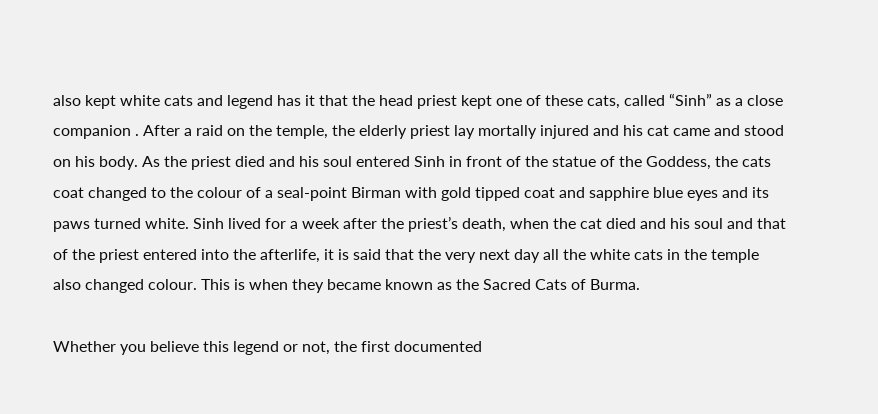also kept white cats and legend has it that the head priest kept one of these cats, called “Sinh” as a close companion . After a raid on the temple, the elderly priest lay mortally injured and his cat came and stood on his body. As the priest died and his soul entered Sinh in front of the statue of the Goddess, the cats coat changed to the colour of a seal-point Birman with gold tipped coat and sapphire blue eyes and its paws turned white. Sinh lived for a week after the priest’s death, when the cat died and his soul and that of the priest entered into the afterlife, it is said that the very next day all the white cats in the temple also changed colour. This is when they became known as the Sacred Cats of Burma.

Whether you believe this legend or not, the first documented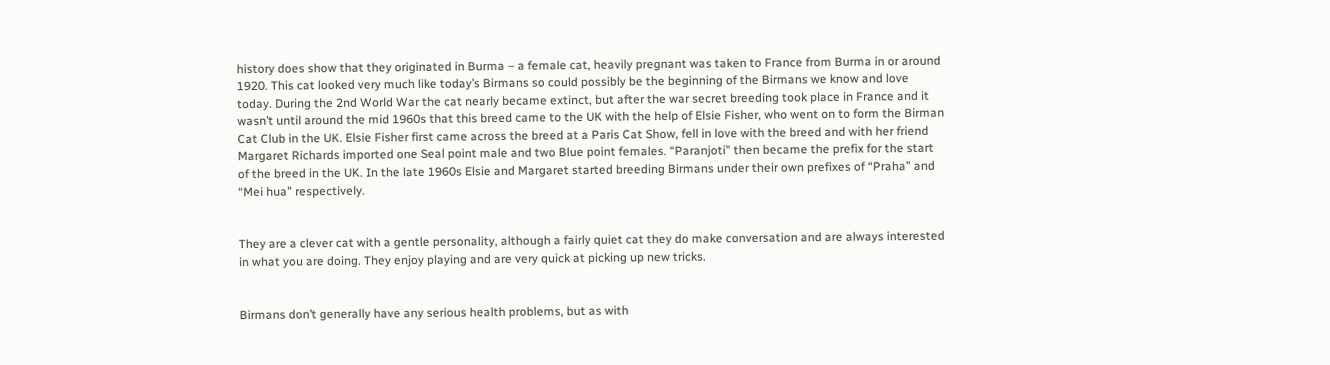history does show that they originated in Burma – a female cat, heavily pregnant was taken to France from Burma in or around 1920. This cat looked very much like today’s Birmans so could possibly be the beginning of the Birmans we know and love today. During the 2nd World War the cat nearly became extinct, but after the war secret breeding took place in France and it wasn’t until around the mid 1960s that this breed came to the UK with the help of Elsie Fisher, who went on to form the Birman Cat Club in the UK. Elsie Fisher first came across the breed at a Paris Cat Show, fell in love with the breed and with her friend Margaret Richards imported one Seal point male and two Blue point females. “Paranjoti” then became the prefix for the start of the breed in the UK. In the late 1960s Elsie and Margaret started breeding Birmans under their own prefixes of “Praha” and “Mei hua” respectively.


They are a clever cat with a gentle personality, although a fairly quiet cat they do make conversation and are always interested in what you are doing. They enjoy playing and are very quick at picking up new tricks.


Birmans don’t generally have any serious health problems, but as with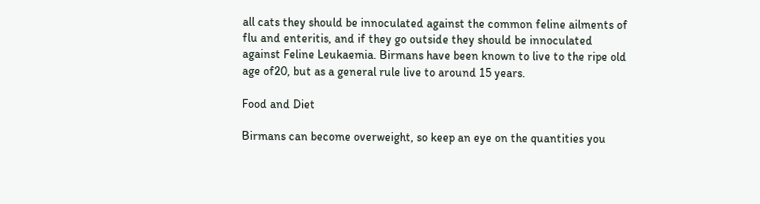all cats they should be innoculated against the common feline ailments of flu and enteritis, and if they go outside they should be innoculated against Feline Leukaemia. Birmans have been known to live to the ripe old age of20, but as a general rule live to around 15 years.

Food and Diet

Birmans can become overweight, so keep an eye on the quantities you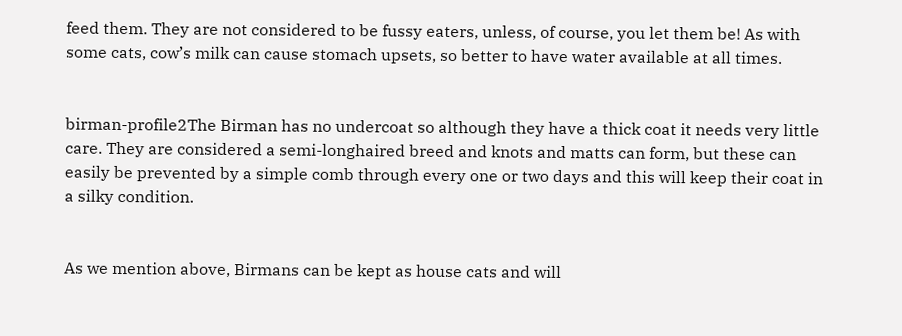feed them. They are not considered to be fussy eaters, unless, of course, you let them be! As with some cats, cow’s milk can cause stomach upsets, so better to have water available at all times.


birman-profile2The Birman has no undercoat so although they have a thick coat it needs very little care. They are considered a semi-longhaired breed and knots and matts can form, but these can easily be prevented by a simple comb through every one or two days and this will keep their coat in a silky condition.


As we mention above, Birmans can be kept as house cats and will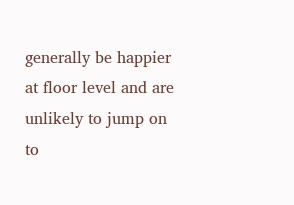generally be happier at floor level and are unlikely to jump on to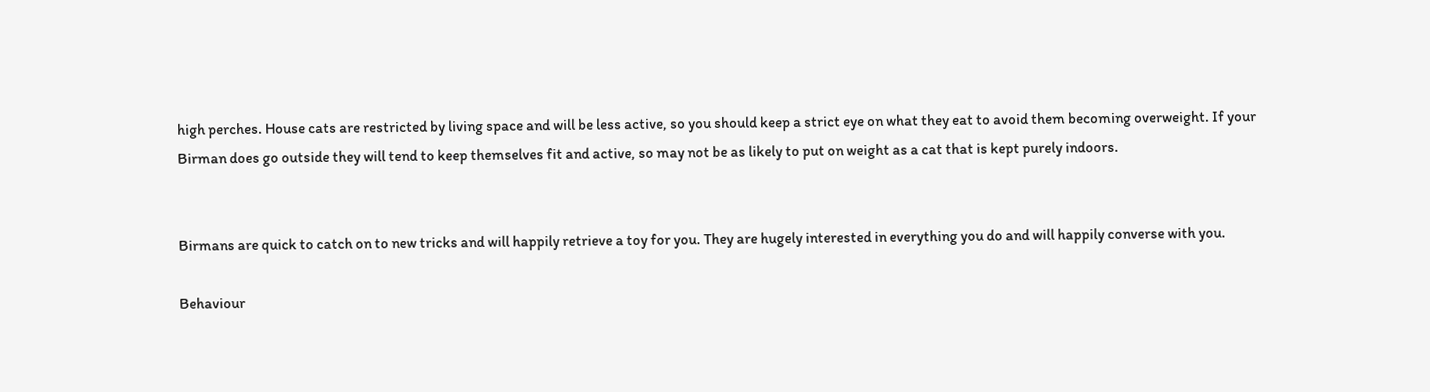high perches. House cats are restricted by living space and will be less active, so you should keep a strict eye on what they eat to avoid them becoming overweight. If your Birman does go outside they will tend to keep themselves fit and active, so may not be as likely to put on weight as a cat that is kept purely indoors.


Birmans are quick to catch on to new tricks and will happily retrieve a toy for you. They are hugely interested in everything you do and will happily converse with you.

Behaviour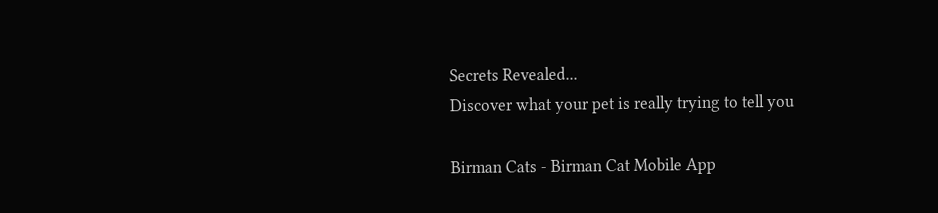Secrets Revealed...
Discover what your pet is really trying to tell you

Birman Cats - Birman Cat Mobile App